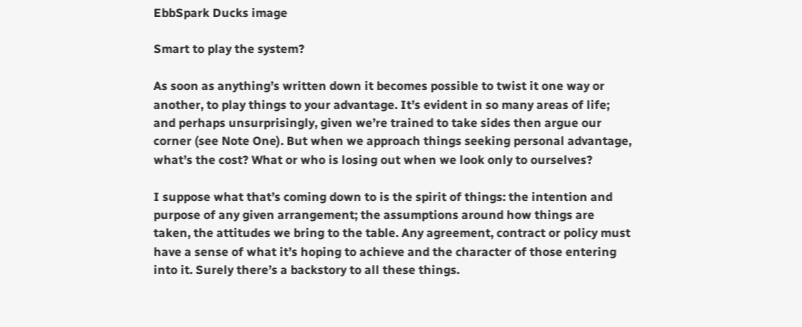EbbSpark Ducks image

Smart to play the system?

As soon as anything’s written down it becomes possible to twist it one way or another, to play things to your advantage. It’s evident in so many areas of life; and perhaps unsurprisingly, given we’re trained to take sides then argue our corner (see Note One). But when we approach things seeking personal advantage, what’s the cost? What or who is losing out when we look only to ourselves?

I suppose what that’s coming down to is the spirit of things: the intention and purpose of any given arrangement; the assumptions around how things are taken, the attitudes we bring to the table. Any agreement, contract or policy must have a sense of what it’s hoping to achieve and the character of those entering into it. Surely there’s a backstory to all these things.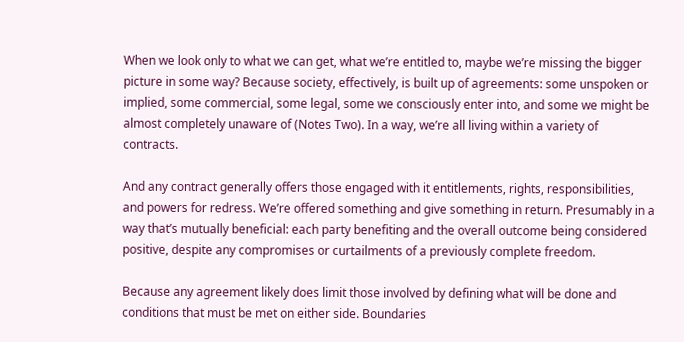When we look only to what we can get, what we’re entitled to, maybe we’re missing the bigger picture in some way? Because society, effectively, is built up of agreements: some unspoken or implied, some commercial, some legal, some we consciously enter into, and some we might be almost completely unaware of (Notes Two). In a way, we’re all living within a variety of contracts.

And any contract generally offers those engaged with it entitlements, rights, responsibilities, and powers for redress. We’re offered something and give something in return. Presumably in a way that’s mutually beneficial: each party benefiting and the overall outcome being considered positive, despite any compromises or curtailments of a previously complete freedom.

Because any agreement likely does limit those involved by defining what will be done and conditions that must be met on either side. Boundaries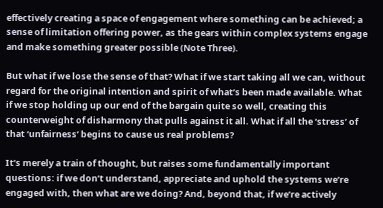effectively creating a space of engagement where something can be achieved; a sense of limitation offering power, as the gears within complex systems engage and make something greater possible (Note Three).

But what if we lose the sense of that? What if we start taking all we can, without regard for the original intention and spirit of what’s been made available. What if we stop holding up our end of the bargain quite so well, creating this counterweight of disharmony that pulls against it all. What if all the ‘stress’ of that ‘unfairness’ begins to cause us real problems?

It’s merely a train of thought, but raises some fundamentally important questions: if we don’t understand, appreciate and uphold the systems we’re engaged with, then what are we doing? And, beyond that, if we’re actively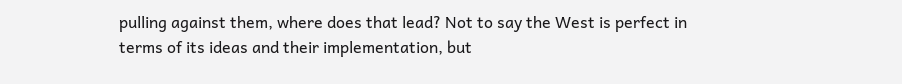pulling against them, where does that lead? Not to say the West is perfect in terms of its ideas and their implementation, but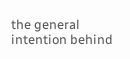the general intention behind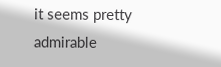it seems pretty admirable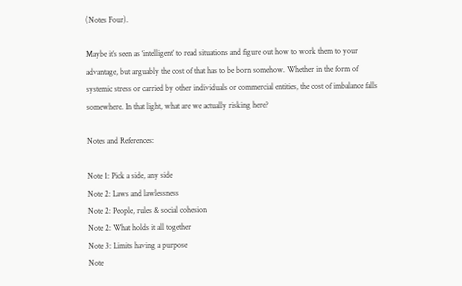(Notes Four).

Maybe it’s seen as ‘intelligent’ to read situations and figure out how to work them to your advantage, but arguably the cost of that has to be born somehow. Whether in the form of systemic stress or carried by other individuals or commercial entities, the cost of imbalance falls somewhere. In that light, what are we actually risking here?

Notes and References:

Note 1: Pick a side, any side
Note 2: Laws and lawlessness
Note 2: People, rules & social cohesion
Note 2: What holds it all together
Note 3: Limits having a purpose
Note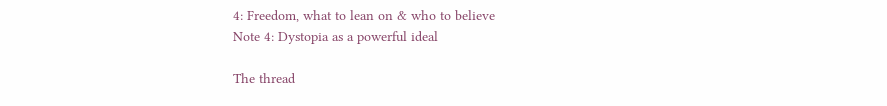4: Freedom, what to lean on & who to believe
Note 4: Dystopia as a powerful ideal

The thread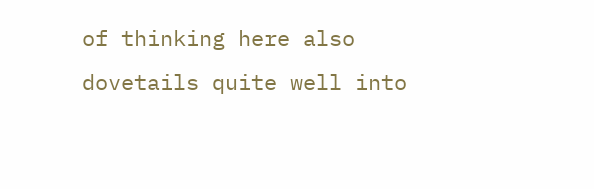of thinking here also dovetails quite well into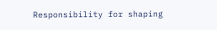Responsibility for shaping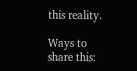this reality.

Ways to share this: